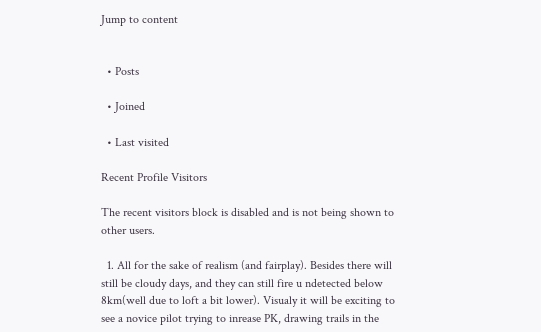Jump to content


  • Posts

  • Joined

  • Last visited

Recent Profile Visitors

The recent visitors block is disabled and is not being shown to other users.

  1. All for the sake of realism (and fairplay). Besides there will still be cloudy days, and they can still fire u ndetected below 8km(well due to loft a bit lower). Visualy it will be exciting to see a novice pilot trying to inrease PK, drawing trails in the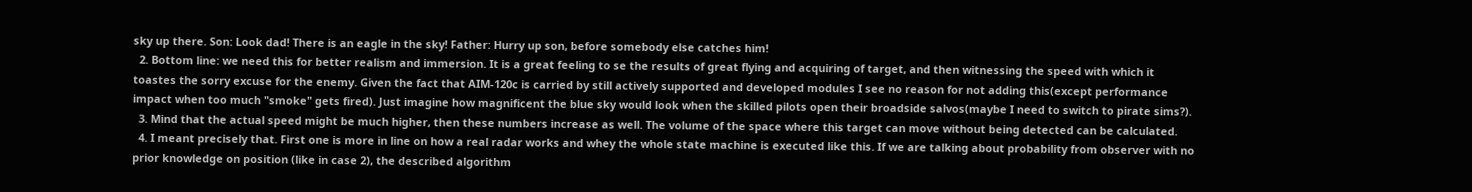sky up there. Son: Look dad! There is an eagle in the sky! Father: Hurry up son, before somebody else catches him!
  2. Bottom line: we need this for better realism and immersion. It is a great feeling to se the results of great flying and acquiring of target, and then witnessing the speed with which it toastes the sorry excuse for the enemy. Given the fact that AIM-120c is carried by still actively supported and developed modules I see no reason for not adding this(except performance impact when too much "smoke" gets fired). Just imagine how magnificent the blue sky would look when the skilled pilots open their broadside salvos(maybe I need to switch to pirate sims?).
  3. Mind that the actual speed might be much higher, then these numbers increase as well. The volume of the space where this target can move without being detected can be calculated.
  4. I meant precisely that. First one is more in line on how a real radar works and whey the whole state machine is executed like this. If we are talking about probability from observer with no prior knowledge on position (like in case 2), the described algorithm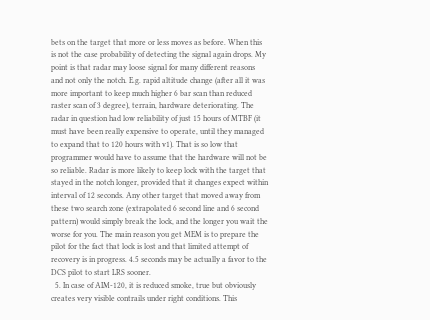bets on the target that more or less moves as before. When this is not the case probability of detecting the signal again drops. My point is that radar may loose signal for many different reasons and not only the notch. E.g. rapid altitude change (after all it was more important to keep much higher 6 bar scan than reduced raster scan of 3 degree), terrain, hardware deteriorating. The radar in question had low reliability of just 15 hours of MTBF (it must have been really expensive to operate, until they managed to expand that to 120 hours with v1). That is so low that programmer would have to assume that the hardware will not be so reliable. Radar is more likely to keep lock with the target that stayed in the notch longer, provided that it changes expect within interval of 12 seconds. Any other target that moved away from these two search zone (extrapolated 6 second line and 6 second pattern) would simply break the lock, and the longer you wait the worse for you. The main reason you get MEM is to prepare the pilot for the fact that lock is lost and that limited attempt of recovery is in progress. 4.5 seconds may be actually a favor to the DCS pilot to start LRS sooner.
  5. In case of AIM-120, it is reduced smoke, true but obviously creates very visible contrails under right conditions. This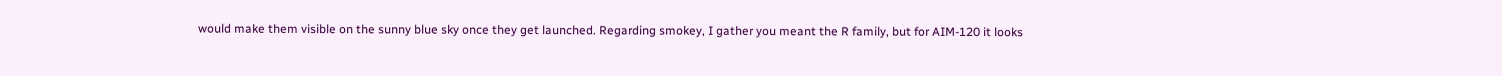would make them visible on the sunny blue sky once they get launched. Regarding smokey, I gather you meant the R family, but for AIM-120 it looks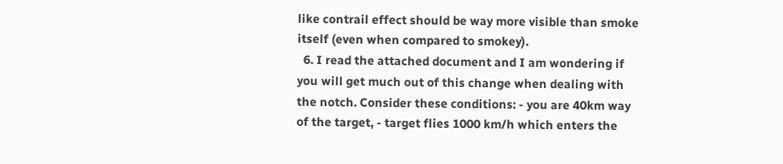like contrail effect should be way more visible than smoke itself (even when compared to smokey).
  6. I read the attached document and I am wondering if you will get much out of this change when dealing with the notch. Consider these conditions: - you are 40km way of the target, - target flies 1000 km/h which enters the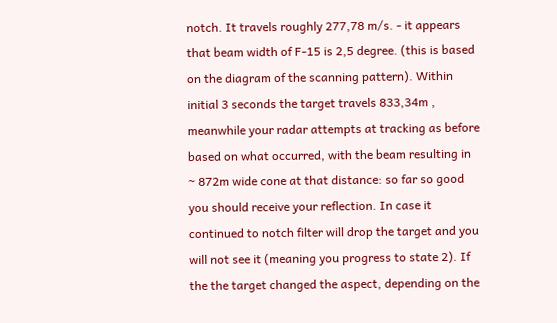notch. It travels roughly 277,78 m/s. - it appears that beam width of F-15 is 2,5 degree. (this is based on the diagram of the scanning pattern). Within initial 3 seconds the target travels 833,34m , meanwhile your radar attempts at tracking as before based on what occurred, with the beam resulting in ~ 872m wide cone at that distance: so far so good you should receive your reflection. In case it continued to notch filter will drop the target and you will not see it (meaning you progress to state 2). If the the target changed the aspect, depending on the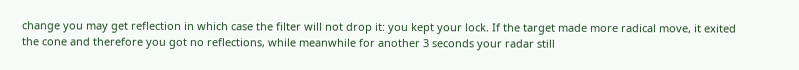change you may get reflection in which case the filter will not drop it: you kept your lock. If the target made more radical move, it exited the cone and therefore you got no reflections, while meanwhile for another 3 seconds your radar still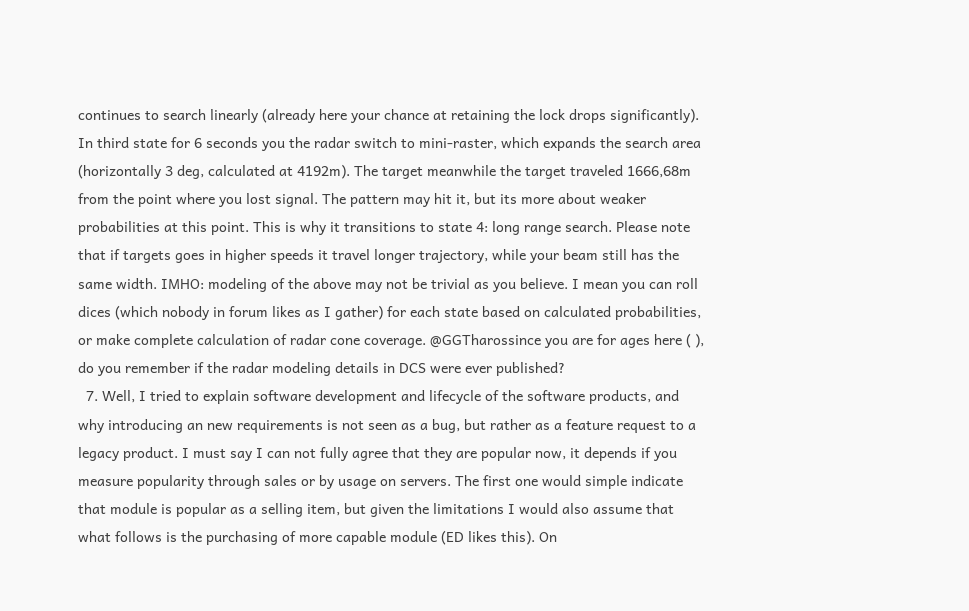continues to search linearly (already here your chance at retaining the lock drops significantly). In third state for 6 seconds you the radar switch to mini-raster, which expands the search area (horizontally 3 deg, calculated at 4192m). The target meanwhile the target traveled 1666,68m from the point where you lost signal. The pattern may hit it, but its more about weaker probabilities at this point. This is why it transitions to state 4: long range search. Please note that if targets goes in higher speeds it travel longer trajectory, while your beam still has the same width. IMHO: modeling of the above may not be trivial as you believe. I mean you can roll dices (which nobody in forum likes as I gather) for each state based on calculated probabilities, or make complete calculation of radar cone coverage. @GGTharossince you are for ages here ( ), do you remember if the radar modeling details in DCS were ever published?
  7. Well, I tried to explain software development and lifecycle of the software products, and why introducing an new requirements is not seen as a bug, but rather as a feature request to a legacy product. I must say I can not fully agree that they are popular now, it depends if you measure popularity through sales or by usage on servers. The first one would simple indicate that module is popular as a selling item, but given the limitations I would also assume that what follows is the purchasing of more capable module (ED likes this). On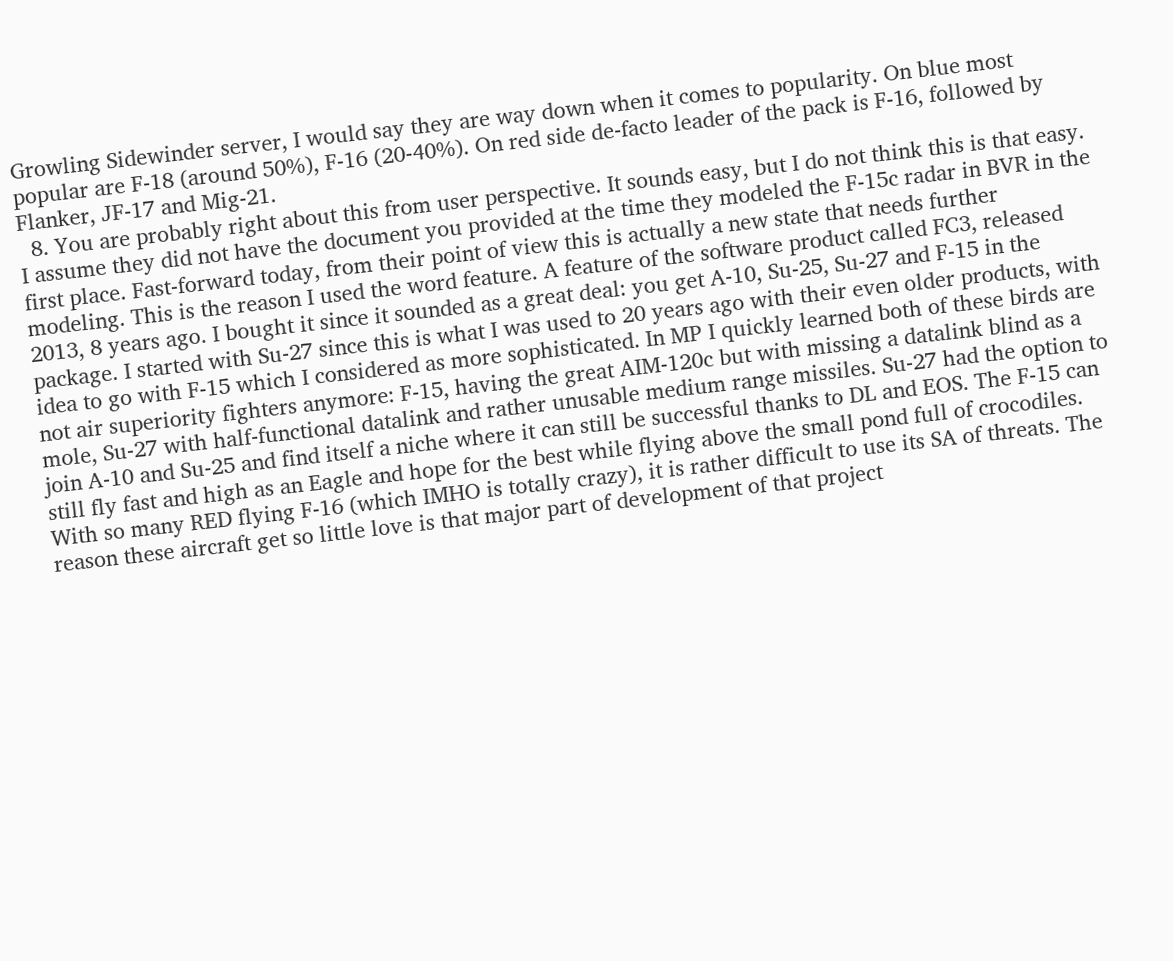Growling Sidewinder server, I would say they are way down when it comes to popularity. On blue most popular are F-18 (around 50%), F-16 (20-40%). On red side de-facto leader of the pack is F-16, followed by Flanker, JF-17 and Mig-21.
  8. You are probably right about this from user perspective. It sounds easy, but I do not think this is that easy. I assume they did not have the document you provided at the time they modeled the F-15c radar in BVR in the first place. Fast-forward today, from their point of view this is actually a new state that needs further modeling. This is the reason I used the word feature. A feature of the software product called FC3, released 2013, 8 years ago. I bought it since it sounded as a great deal: you get A-10, Su-25, Su-27 and F-15 in the package. I started with Su-27 since this is what I was used to 20 years ago with their even older products, with idea to go with F-15 which I considered as more sophisticated. In MP I quickly learned both of these birds are not air superiority fighters anymore: F-15, having the great AIM-120c but with missing a datalink blind as a mole, Su-27 with half-functional datalink and rather unusable medium range missiles. Su-27 had the option to join A-10 and Su-25 and find itself a niche where it can still be successful thanks to DL and EOS. The F-15 can still fly fast and high as an Eagle and hope for the best while flying above the small pond full of crocodiles. With so many RED flying F-16 (which IMHO is totally crazy), it is rather difficult to use its SA of threats. The reason these aircraft get so little love is that major part of development of that project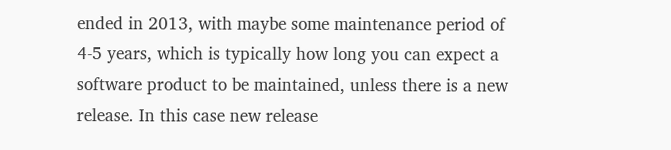ended in 2013, with maybe some maintenance period of 4-5 years, which is typically how long you can expect a software product to be maintained, unless there is a new release. In this case new release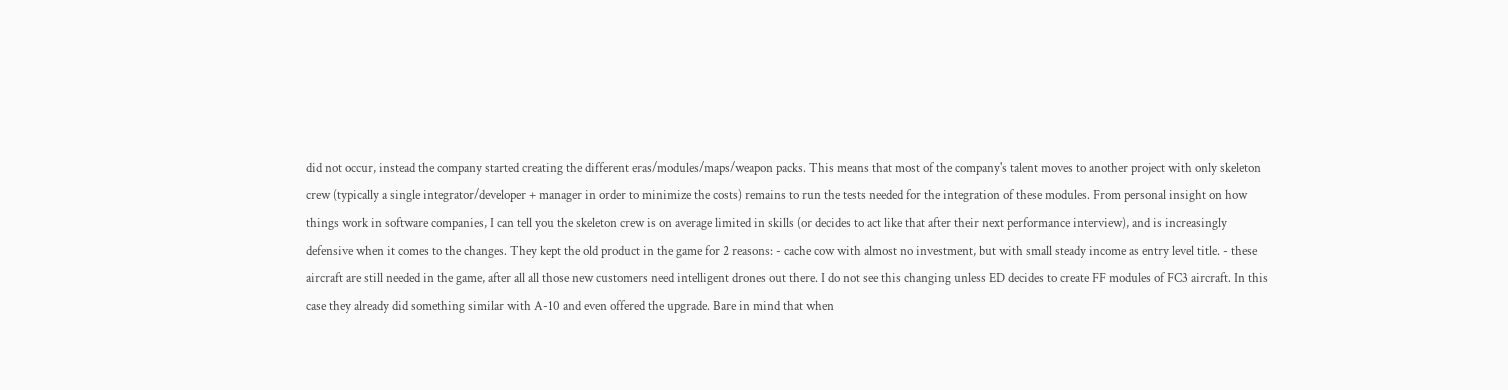did not occur, instead the company started creating the different eras/modules/maps/weapon packs. This means that most of the company's talent moves to another project with only skeleton crew (typically a single integrator/developer + manager in order to minimize the costs) remains to run the tests needed for the integration of these modules. From personal insight on how things work in software companies, I can tell you the skeleton crew is on average limited in skills (or decides to act like that after their next performance interview), and is increasingly defensive when it comes to the changes. They kept the old product in the game for 2 reasons: - cache cow with almost no investment, but with small steady income as entry level title. - these aircraft are still needed in the game, after all all those new customers need intelligent drones out there. I do not see this changing unless ED decides to create FF modules of FC3 aircraft. In this case they already did something similar with A-10 and even offered the upgrade. Bare in mind that when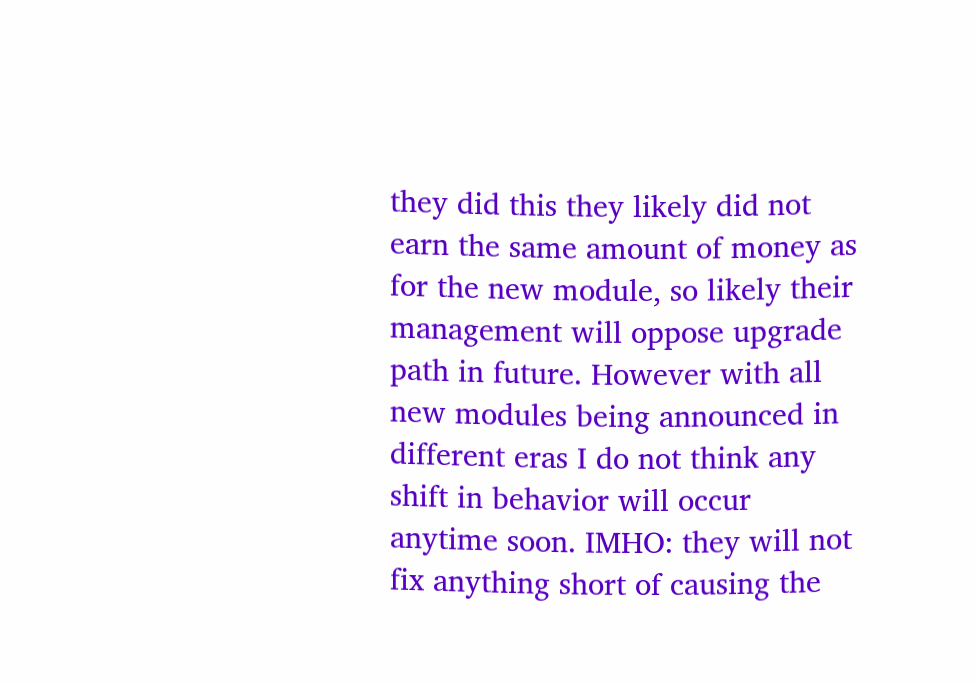they did this they likely did not earn the same amount of money as for the new module, so likely their management will oppose upgrade path in future. However with all new modules being announced in different eras I do not think any shift in behavior will occur anytime soon. IMHO: they will not fix anything short of causing the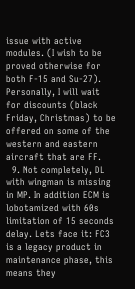issue with active modules. (I wish to be proved otherwise for both F-15 and Su-27). Personally, I will wait for discounts (black Friday, Christmas) to be offered on some of the western and eastern aircraft that are FF.
  9. Not completely, DL with wingman is missing in MP. In addition ECM is lobotamized with 60s limitation of 15 seconds delay. Lets face it: FC3 is a legacy product in maintenance phase, this means they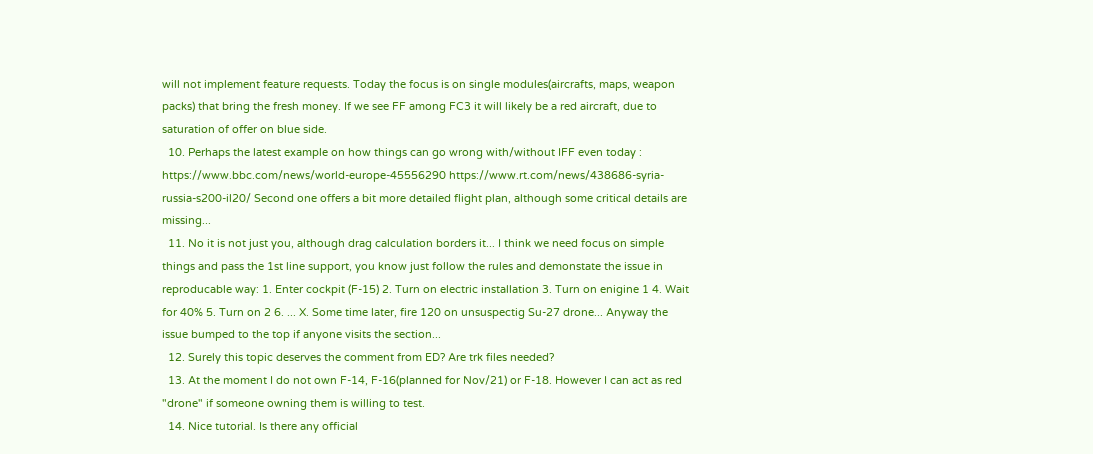will not implement feature requests. Today the focus is on single modules(aircrafts, maps, weapon packs) that bring the fresh money. If we see FF among FC3 it will likely be a red aircraft, due to saturation of offer on blue side.
  10. Perhaps the latest example on how things can go wrong with/without IFF even today : https://www.bbc.com/news/world-europe-45556290 https://www.rt.com/news/438686-syria-russia-s200-il20/ Second one offers a bit more detailed flight plan, although some critical details are missing...
  11. No it is not just you, although drag calculation borders it... I think we need focus on simple things and pass the 1st line support, you know just follow the rules and demonstate the issue in reproducable way: 1. Enter cockpit (F-15) 2. Turn on electric installation 3. Turn on enigine 1 4. Wait for 40% 5. Turn on 2 6. ... X. Some time later, fire 120 on unsuspectig Su-27 drone... Anyway the issue bumped to the top if anyone visits the section...
  12. Surely this topic deserves the comment from ED? Are trk files needed?
  13. At the moment I do not own F-14, F-16(planned for Nov/21) or F-18. However I can act as red "drone" if someone owning them is willing to test.
  14. Nice tutorial. Is there any official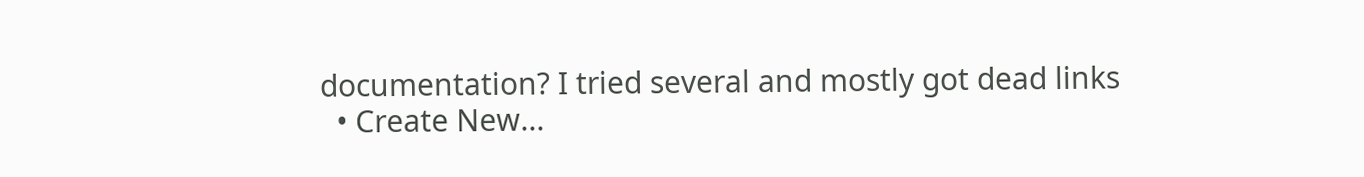documentation? I tried several and mostly got dead links
  • Create New...